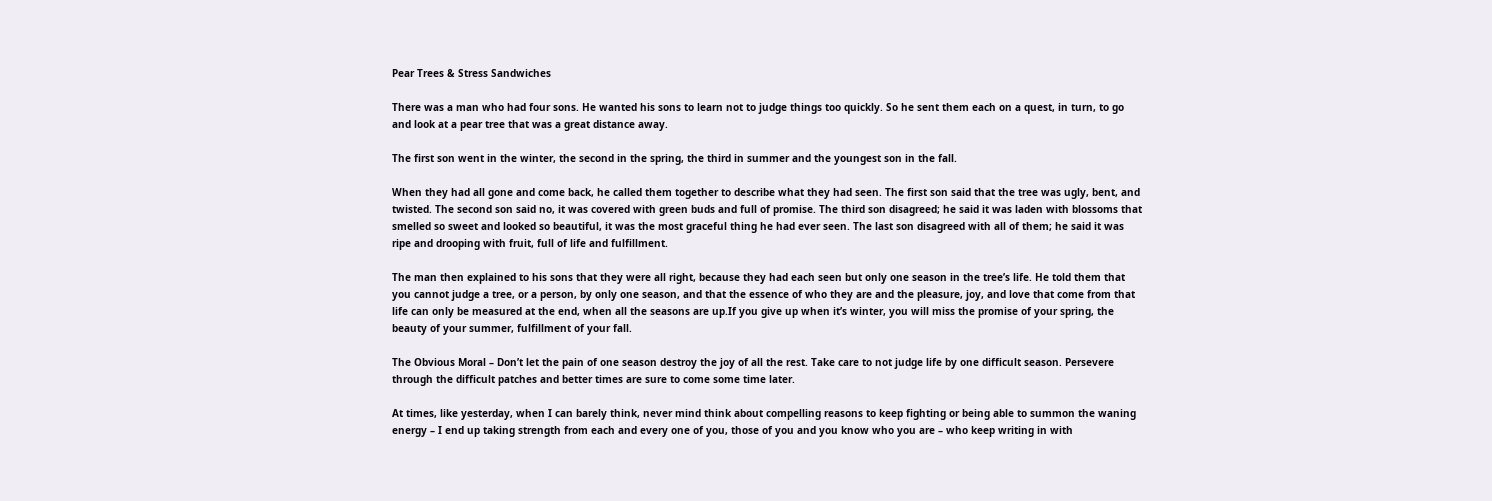Pear Trees & Stress Sandwiches

There was a man who had four sons. He wanted his sons to learn not to judge things too quickly. So he sent them each on a quest, in turn, to go and look at a pear tree that was a great distance away.

The first son went in the winter, the second in the spring, the third in summer and the youngest son in the fall.

When they had all gone and come back, he called them together to describe what they had seen. The first son said that the tree was ugly, bent, and twisted. The second son said no, it was covered with green buds and full of promise. The third son disagreed; he said it was laden with blossoms that smelled so sweet and looked so beautiful, it was the most graceful thing he had ever seen. The last son disagreed with all of them; he said it was ripe and drooping with fruit, full of life and fulfillment.

The man then explained to his sons that they were all right, because they had each seen but only one season in the tree’s life. He told them that you cannot judge a tree, or a person, by only one season, and that the essence of who they are and the pleasure, joy, and love that come from that life can only be measured at the end, when all the seasons are up.If you give up when it’s winter, you will miss the promise of your spring, the beauty of your summer, fulfillment of your fall.

The Obvious Moral – Don’t let the pain of one season destroy the joy of all the rest. Take care to not judge life by one difficult season. Persevere through the difficult patches and better times are sure to come some time later.

At times, like yesterday, when I can barely think, never mind think about compelling reasons to keep fighting or being able to summon the waning energy – I end up taking strength from each and every one of you, those of you and you know who you are – who keep writing in with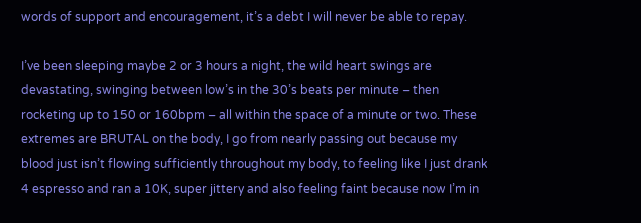words of support and encouragement, it’s a debt I will never be able to repay.

I’ve been sleeping maybe 2 or 3 hours a night, the wild heart swings are devastating, swinging between low’s in the 30’s beats per minute – then rocketing up to 150 or 160bpm – all within the space of a minute or two. These extremes are BRUTAL on the body, I go from nearly passing out because my blood just isn’t flowing sufficiently throughout my body, to feeling like I just drank 4 espresso and ran a 10K, super jittery and also feeling faint because now I’m in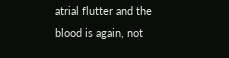atrial flutter and the blood is again, not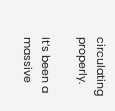circulating properly.

It’s been a massive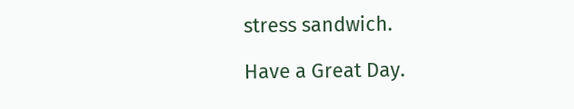stress sandwich.

Have a Great Day.